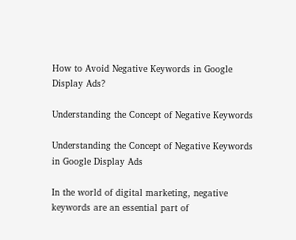How to Avoid Negative Keywords in Google Display Ads?

Understanding the Concept of Negative Keywords

Understanding the Concept of Negative Keywords in Google Display Ads

In the world of digital marketing, negative keywords are an essential part of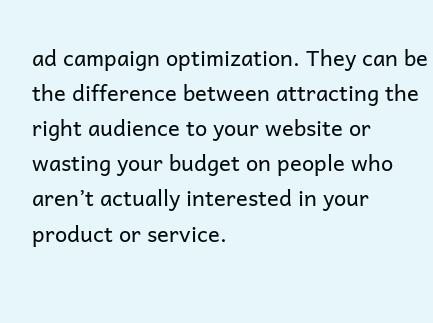ad campaign optimization. They can be the difference between attracting the right audience to your website or wasting your budget on people who aren’t actually interested in your product or service.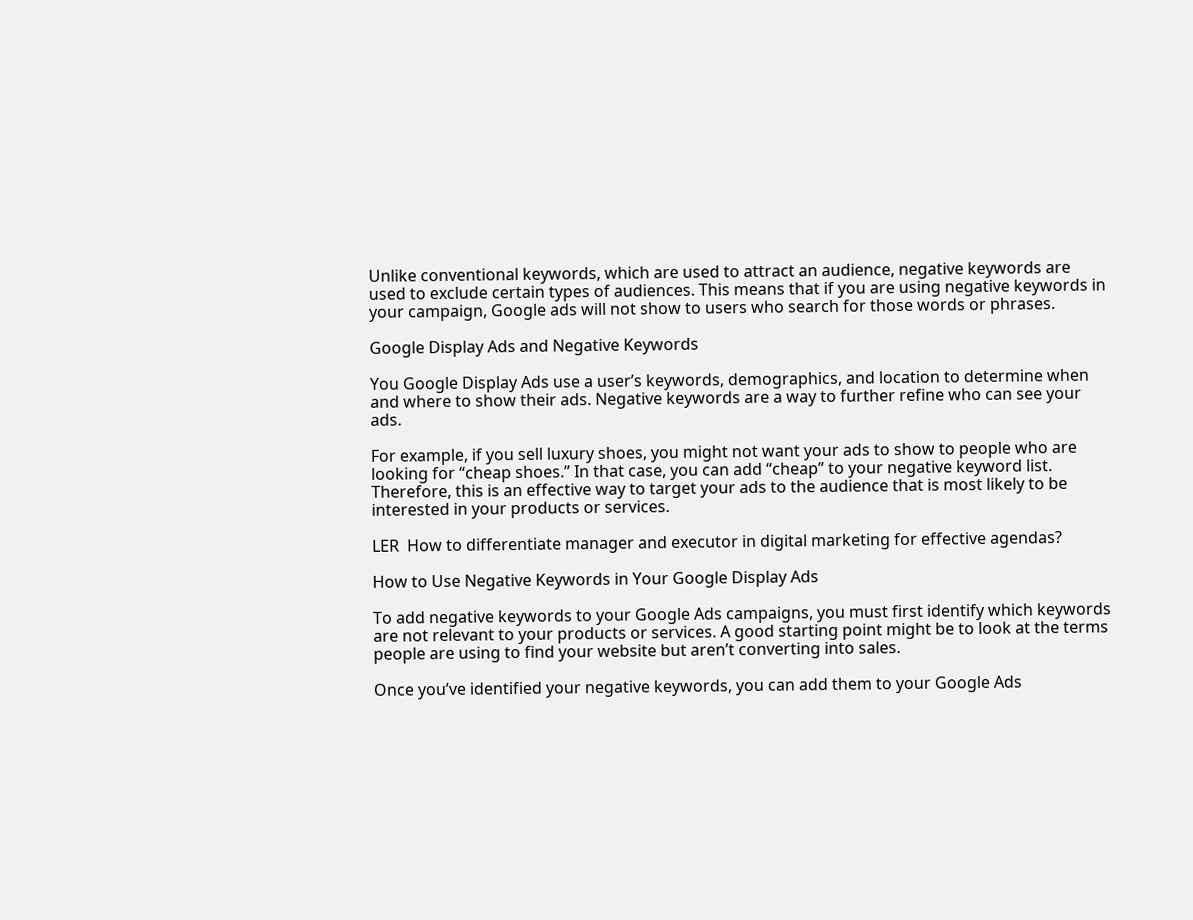Unlike conventional keywords, which are used to attract an audience, negative keywords are used to exclude certain types of audiences. This means that if you are using negative keywords in your campaign, Google ads will not show to users who search for those words or phrases.

Google Display Ads and Negative Keywords

You Google Display Ads use a user’s keywords, demographics, and location to determine when and where to show their ads. Negative keywords are a way to further refine who can see your ads.

For example, if you sell luxury shoes, you might not want your ads to show to people who are looking for “cheap shoes.” In that case, you can add “cheap” to your negative keyword list. Therefore, this is an effective way to target your ads to the audience that is most likely to be interested in your products or services.

LER  How to differentiate manager and executor in digital marketing for effective agendas?

How to Use Negative Keywords in Your Google Display Ads

To add negative keywords to your Google Ads campaigns, you must first identify which keywords are not relevant to your products or services. A good starting point might be to look at the terms people are using to find your website but aren’t converting into sales.

Once you’ve identified your negative keywords, you can add them to your Google Ads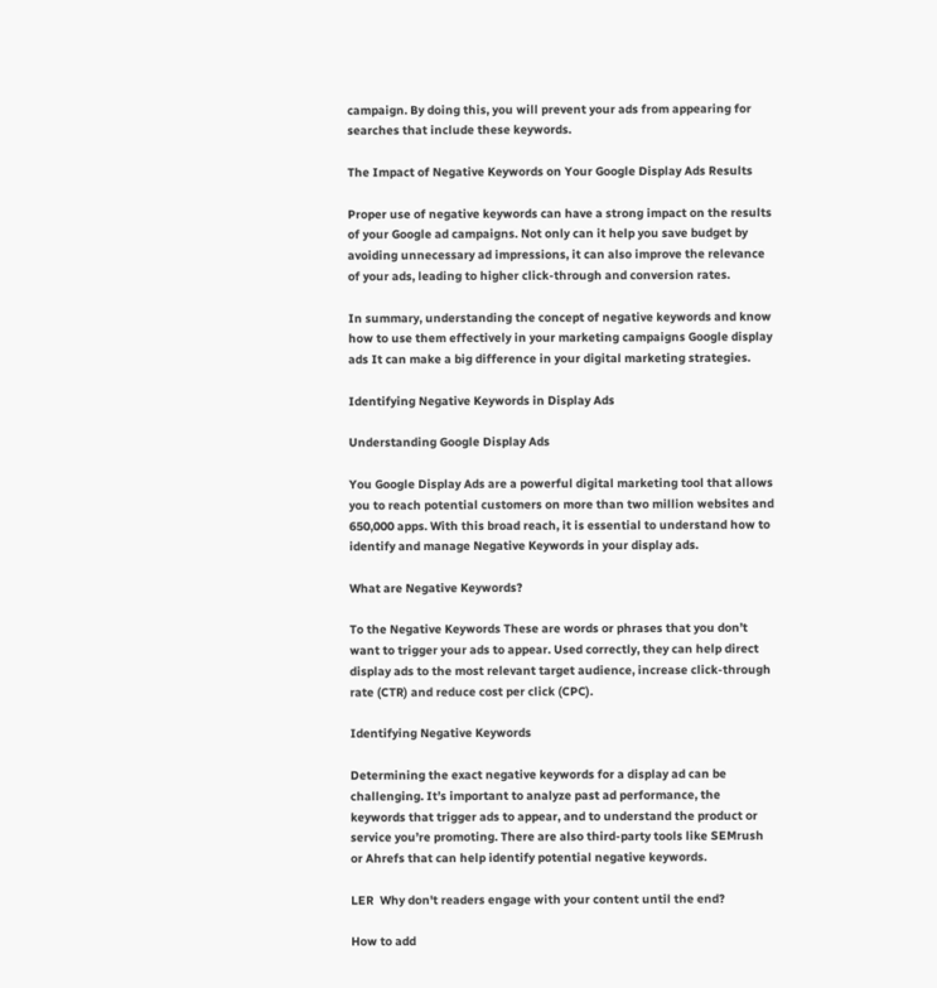campaign. By doing this, you will prevent your ads from appearing for searches that include these keywords.

The Impact of Negative Keywords on Your Google Display Ads Results

Proper use of negative keywords can have a strong impact on the results of your Google ad campaigns. Not only can it help you save budget by avoiding unnecessary ad impressions, it can also improve the relevance of your ads, leading to higher click-through and conversion rates.

In summary, understanding the concept of negative keywords and know how to use them effectively in your marketing campaigns Google display ads It can make a big difference in your digital marketing strategies.

Identifying Negative Keywords in Display Ads

Understanding Google Display Ads

You Google Display Ads are a powerful digital marketing tool that allows you to reach potential customers on more than two million websites and 650,000 apps. With this broad reach, it is essential to understand how to identify and manage Negative Keywords in your display ads.

What are Negative Keywords?

To the Negative Keywords These are words or phrases that you don’t want to trigger your ads to appear. Used correctly, they can help direct display ads to the most relevant target audience, increase click-through rate (CTR) and reduce cost per click (CPC).

Identifying Negative Keywords

Determining the exact negative keywords for a display ad can be challenging. It’s important to analyze past ad performance, the keywords that trigger ads to appear, and to understand the product or service you’re promoting. There are also third-party tools like SEMrush or Ahrefs that can help identify potential negative keywords.

LER  Why don't readers engage with your content until the end?

How to add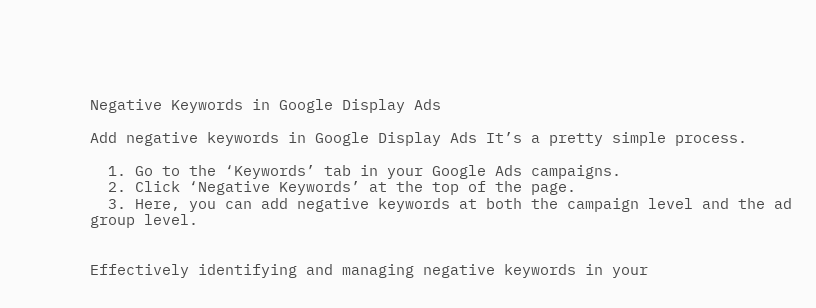Negative Keywords in Google Display Ads

Add negative keywords in Google Display Ads It’s a pretty simple process.

  1. Go to the ‘Keywords’ tab in your Google Ads campaigns.
  2. Click ‘Negative Keywords’ at the top of the page.
  3. Here, you can add negative keywords at both the campaign level and the ad group level.


Effectively identifying and managing negative keywords in your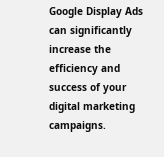Google Display Ads can significantly increase the efficiency and success of your digital marketing campaigns.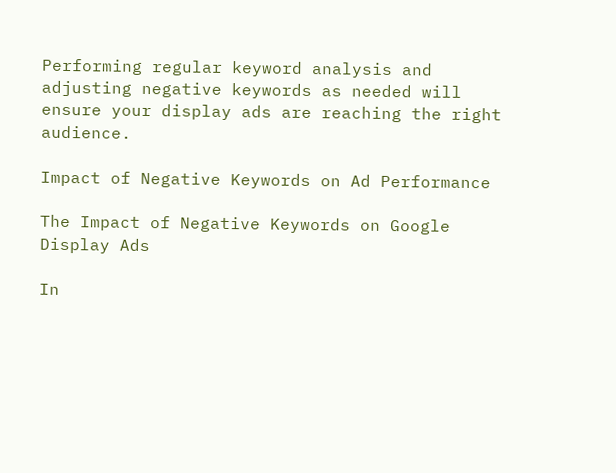Performing regular keyword analysis and adjusting negative keywords as needed will ensure your display ads are reaching the right audience.

Impact of Negative Keywords on Ad Performance

The Impact of Negative Keywords on Google Display Ads

In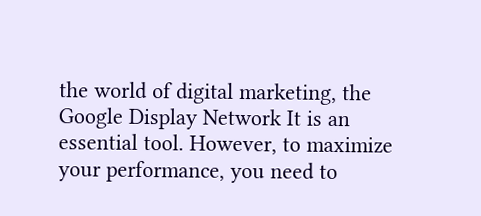the world of digital marketing, the Google Display Network It is an essential tool. However, to maximize your performance, you need to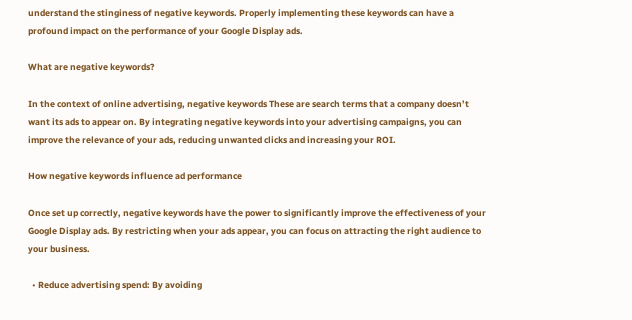understand the stinginess of negative keywords. Properly implementing these keywords can have a profound impact on the performance of your Google Display ads.

What are negative keywords?

In the context of online advertising, negative keywords These are search terms that a company doesn’t want its ads to appear on. By integrating negative keywords into your advertising campaigns, you can improve the relevance of your ads, reducing unwanted clicks and increasing your ROI.

How negative keywords influence ad performance

Once set up correctly, negative keywords have the power to significantly improve the effectiveness of your Google Display ads. By restricting when your ads appear, you can focus on attracting the right audience to your business.

  • Reduce advertising spend: By avoiding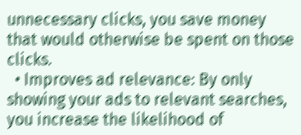unnecessary clicks, you save money that would otherwise be spent on those clicks.
  • Improves ad relevance: By only showing your ads to relevant searches, you increase the likelihood of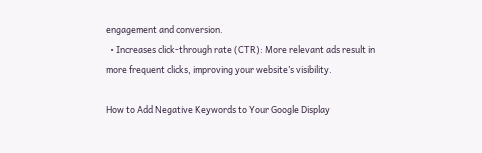engagement and conversion.
  • Increases click-through rate (CTR): More relevant ads result in more frequent clicks, improving your website’s visibility.

How to Add Negative Keywords to Your Google Display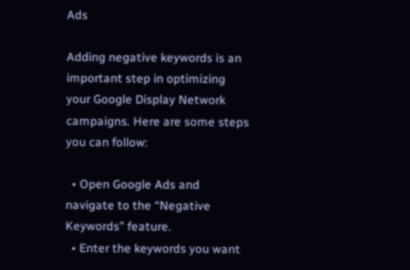Ads

Adding negative keywords is an important step in optimizing your Google Display Network campaigns. Here are some steps you can follow:

  • Open Google Ads and navigate to the “Negative Keywords” feature.
  • Enter the keywords you want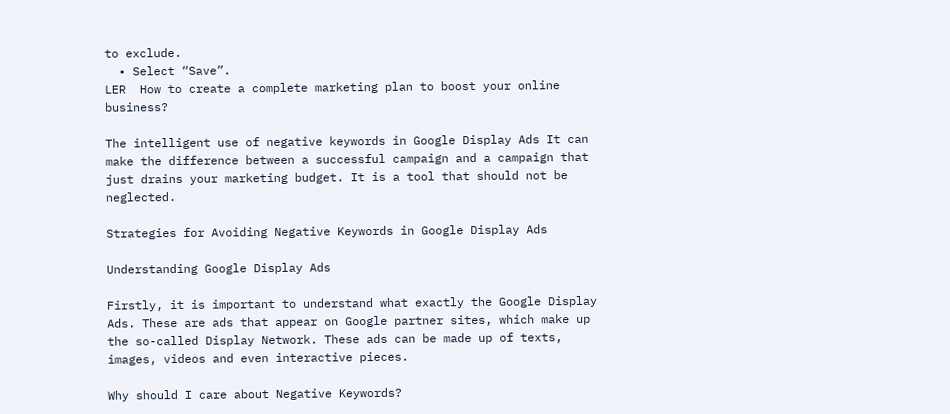to exclude.
  • Select “Save”.
LER  How to create a complete marketing plan to boost your online business?

The intelligent use of negative keywords in Google Display Ads It can make the difference between a successful campaign and a campaign that just drains your marketing budget. It is a tool that should not be neglected.

Strategies for Avoiding Negative Keywords in Google Display Ads

Understanding Google Display Ads

Firstly, it is important to understand what exactly the Google Display Ads. These are ads that appear on Google partner sites, which make up the so-called Display Network. These ads can be made up of texts, images, videos and even interactive pieces.

Why should I care about Negative Keywords?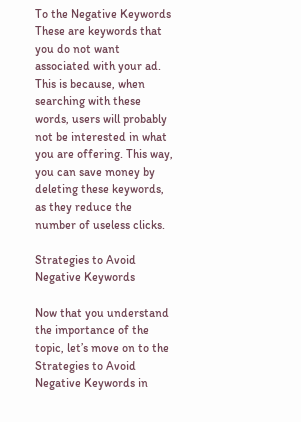To the Negative Keywords These are keywords that you do not want associated with your ad. This is because, when searching with these words, users will probably not be interested in what you are offering. This way, you can save money by deleting these keywords, as they reduce the number of useless clicks.

Strategies to Avoid Negative Keywords

Now that you understand the importance of the topic, let’s move on to the Strategies to Avoid Negative Keywords in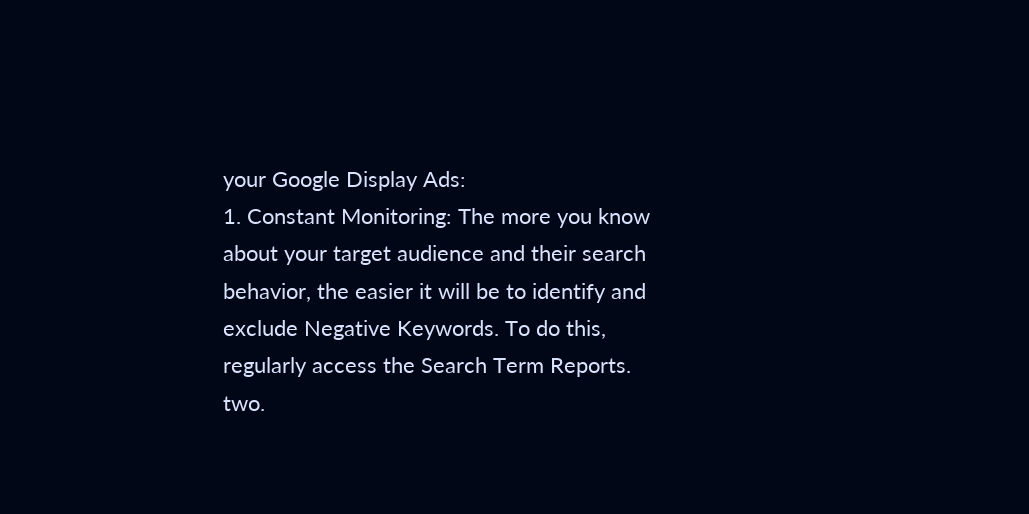your Google Display Ads:
1. Constant Monitoring: The more you know about your target audience and their search behavior, the easier it will be to identify and exclude Negative Keywords. To do this, regularly access the Search Term Reports.
two.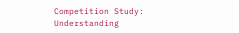Competition Study: Understanding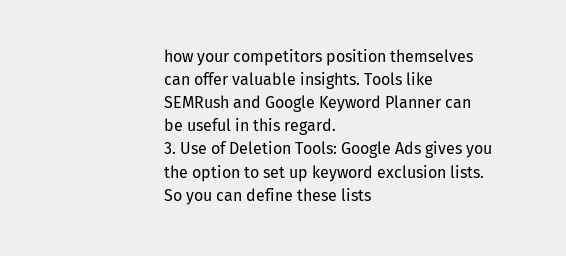how your competitors position themselves can offer valuable insights. Tools like SEMRush and Google Keyword Planner can be useful in this regard.
3. Use of Deletion Tools: Google Ads gives you the option to set up keyword exclusion lists. So you can define these lists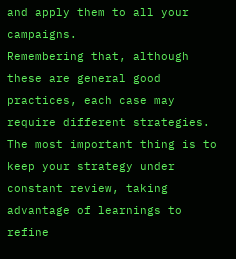and apply them to all your campaigns.
Remembering that, although these are general good practices, each case may require different strategies. The most important thing is to keep your strategy under constant review, taking advantage of learnings to refine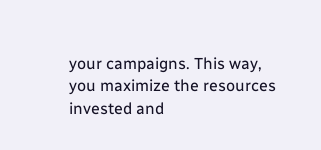your campaigns. This way, you maximize the resources invested and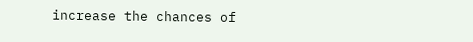increase the chances of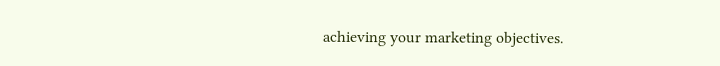achieving your marketing objectives.